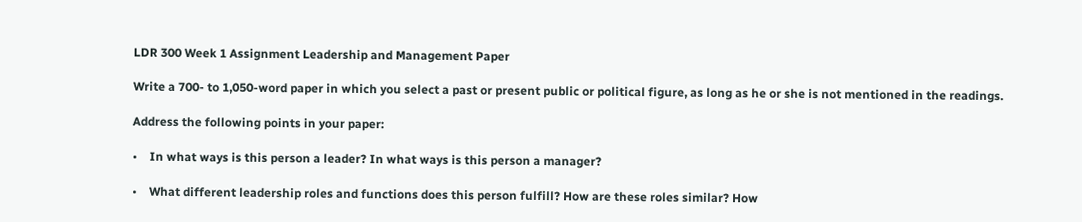LDR 300 Week 1 Assignment Leadership and Management Paper

Write a 700- to 1,050-word paper in which you select a past or present public or political figure, as long as he or she is not mentioned in the readings.

Address the following points in your paper:

•    In what ways is this person a leader? In what ways is this person a manager?

•    What different leadership roles and functions does this person fulfill? How are these roles similar? How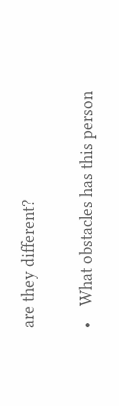are they different?

•    What obstacles has this person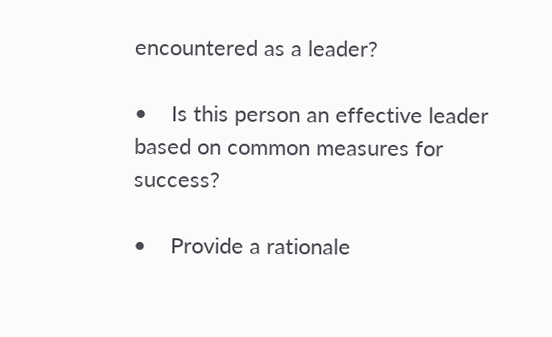encountered as a leader?

•    Is this person an effective leader based on common measures for success?

•    Provide a rationale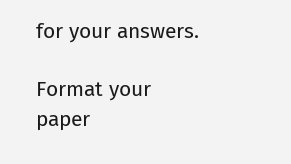for your answers.

Format your paper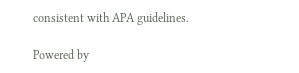consistent with APA guidelines.

Powered by